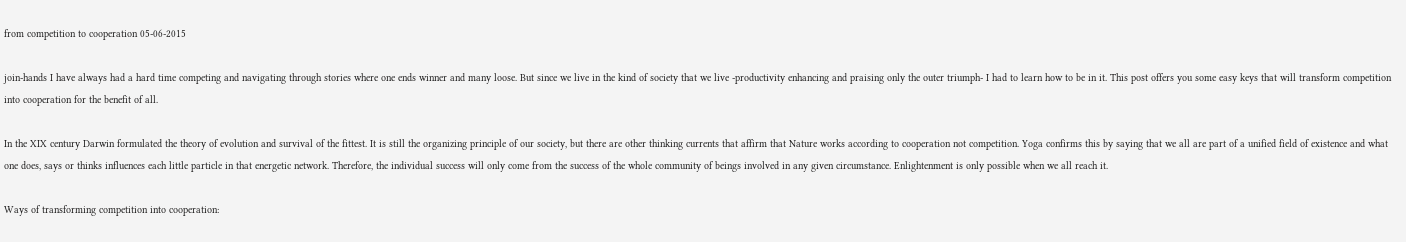from competition to cooperation 05-06-2015

join-hands I have always had a hard time competing and navigating through stories where one ends winner and many loose. But since we live in the kind of society that we live -productivity enhancing and praising only the outer triumph- I had to learn how to be in it. This post offers you some easy keys that will transform competition into cooperation for the benefit of all.

In the XIX century Darwin formulated the theory of evolution and survival of the fittest. It is still the organizing principle of our society, but there are other thinking currents that affirm that Nature works according to cooperation not competition. Yoga confirms this by saying that we all are part of a unified field of existence and what one does, says or thinks influences each little particle in that energetic network. Therefore, the individual success will only come from the success of the whole community of beings involved in any given circumstance. Enlightenment is only possible when we all reach it.

Ways of transforming competition into cooperation: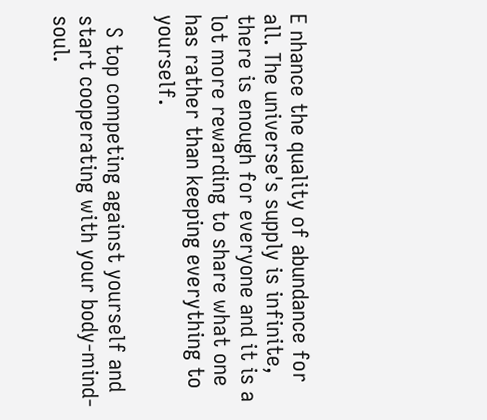E nhance the quality of abundance for all. The universe's supply is infinite, there is enough for everyone and it is a lot more rewarding to share what one has rather than keeping everything to yourself.

  S top competing against yourself and start cooperating with your body-mind-soul.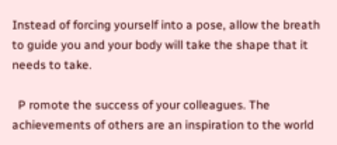Instead of forcing yourself into a pose, allow the breath to guide you and your body will take the shape that it needs to take.

  P romote the success of your colleagues. The achievements of others are an inspiration to the world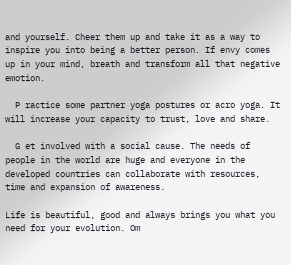and yourself. Cheer them up and take it as a way to inspire you into being a better person. If envy comes up in your mind, breath and transform all that negative emotion.

  P ractice some partner yoga postures or acro yoga. It will increase your capacity to trust, love and share.

  G et involved with a social cause. The needs of people in the world are huge and everyone in the developed countries can collaborate with resources, time and expansion of awareness.

Life is beautiful, good and always brings you what you need for your evolution. Om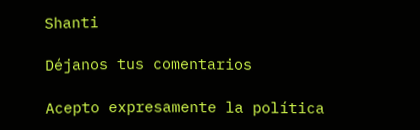Shanti

Déjanos tus comentarios

Acepto expresamente la política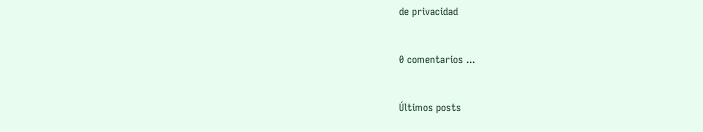de privacidad

0 comentarios ...

Últimos posts